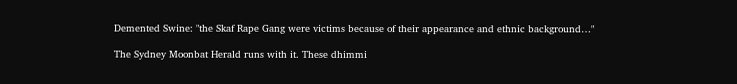Demented Swine: "the Skaf Rape Gang were victims because of their appearance and ethnic background…"

The Sydney Moonbat Herald runs with it. These dhimmi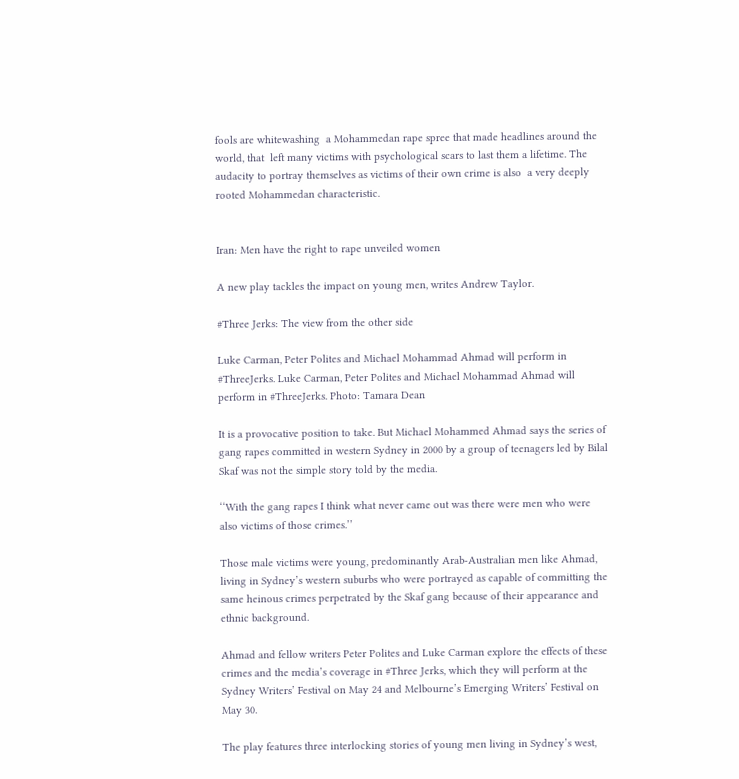fools are whitewashing  a Mohammedan rape spree that made headlines around the world, that  left many victims with psychological scars to last them a lifetime. The audacity to portray themselves as victims of their own crime is also  a very deeply rooted Mohammedan characteristic.


Iran: Men have the right to rape unveiled women

A new play tackles the impact on young men, writes Andrew Taylor.

#Three Jerks: The view from the other side

Luke Carman, Peter Polites and Michael Mohammad Ahmad will perform in #ThreeJerks. Luke Carman, Peter Polites and Michael Mohammad Ahmad will perform in #ThreeJerks. Photo: Tamara Dean

It is a provocative position to take. But Michael Mohammed Ahmad says the series of gang rapes committed in western Sydney in 2000 by a group of teenagers led by Bilal Skaf was not the simple story told by the media.

‘‘With the gang rapes I think what never came out was there were men who were also victims of those crimes.’’

Those male victims were young, predominantly Arab-Australian men like Ahmad, living in Sydney’s western suburbs who were portrayed as capable of committing the same heinous crimes perpetrated by the Skaf gang because of their appearance and ethnic background.

Ahmad and fellow writers Peter Polites and Luke Carman explore the effects of these crimes and the media’s coverage in #Three Jerks, which they will perform at the Sydney Writers’ Festival on May 24 and Melbourne’s Emerging Writers’ Festival on May 30.

The play features three interlocking stories of young men living in Sydney’s west,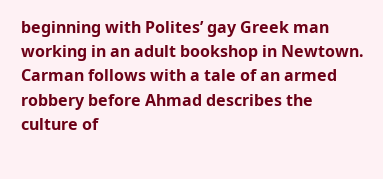beginning with Polites’ gay Greek man working in an adult bookshop in Newtown. Carman follows with a tale of an armed robbery before Ahmad describes the culture of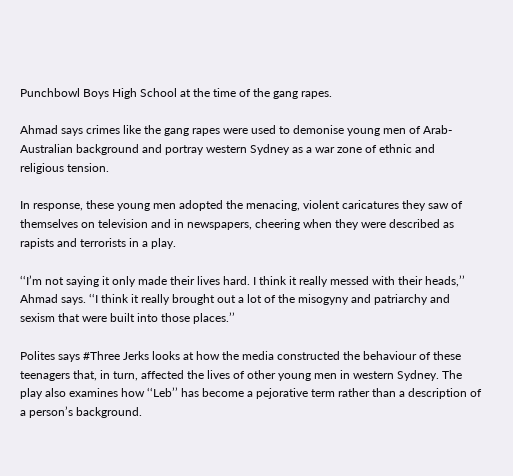Punchbowl Boys High School at the time of the gang rapes.

Ahmad says crimes like the gang rapes were used to demonise young men of Arab-Australian background and portray western Sydney as a war zone of ethnic and religious tension.

In response, these young men adopted the menacing, violent caricatures they saw of themselves on television and in newspapers, cheering when they were described as rapists and terrorists in a play.

‘‘I’m not saying it only made their lives hard. I think it really messed with their heads,’’ Ahmad says. ‘‘I think it really brought out a lot of the misogyny and patriarchy and sexism that were built into those places.’’

Polites says #Three Jerks looks at how the media constructed the behaviour of these teenagers that, in turn, affected the lives of other young men in western Sydney. The play also examines how ‘‘Leb’’ has become a pejorative term rather than a description of a person’s background.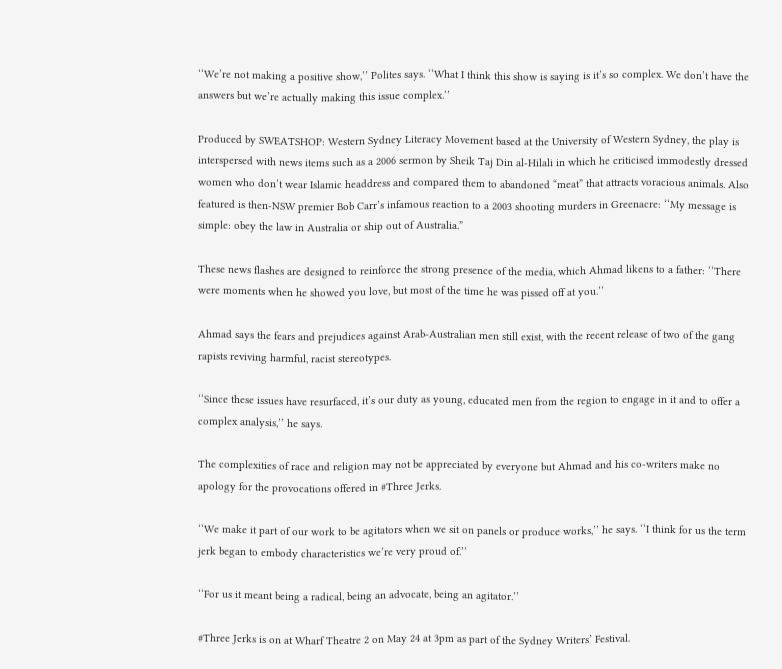‘‘We’re not making a positive show,’’ Polites says. ‘‘What I think this show is saying is it’s so complex. We don’t have the answers but we’re actually making this issue complex.’’

Produced by SWEATSHOP: Western Sydney Literacy Movement based at the University of Western Sydney, the play is interspersed with news items such as a 2006 sermon by Sheik Taj Din al-Hilali in which he criticised immodestly dressed women who don’t wear Islamic headdress and compared them to abandoned “meat” that attracts voracious animals. Also featured is then-NSW premier Bob Carr’s infamous reaction to a 2003 shooting murders in Greenacre: ‘‘My message is simple: obey the law in Australia or ship out of Australia.”

These news flashes are designed to reinforce the strong presence of the media, which Ahmad likens to a father: ‘‘There were moments when he showed you love, but most of the time he was pissed off at you.’’

Ahmad says the fears and prejudices against Arab-Australian men still exist, with the recent release of two of the gang rapists reviving harmful, racist stereotypes.

‘‘Since these issues have resurfaced, it’s our duty as young, educated men from the region to engage in it and to offer a complex analysis,’’ he says.

The complexities of race and religion may not be appreciated by everyone but Ahmad and his co-writers make no apology for the provocations offered in #Three Jerks.

‘‘We make it part of our work to be agitators when we sit on panels or produce works,’’ he says. ‘‘I think for us the term jerk began to embody characteristics we’re very proud of.’’

‘‘For us it meant being a radical, being an advocate, being an agitator.’’

#Three Jerks is on at Wharf Theatre 2 on May 24 at 3pm as part of the Sydney Writers’ Festival.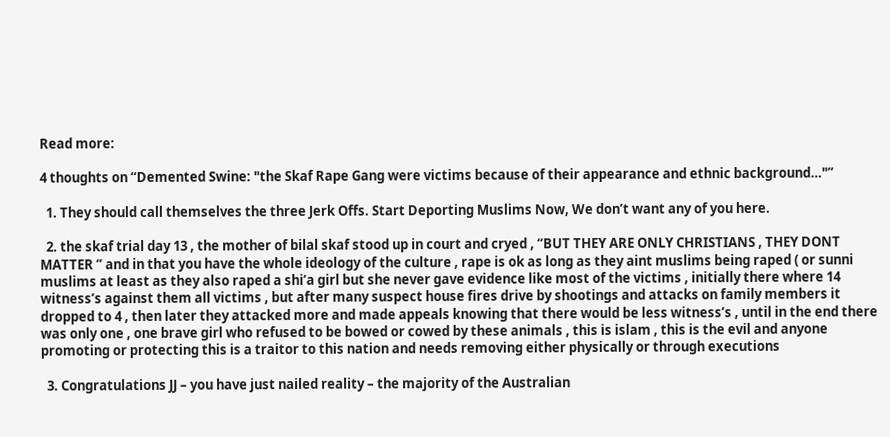Read more:

4 thoughts on “Demented Swine: "the Skaf Rape Gang were victims because of their appearance and ethnic background…"”

  1. They should call themselves the three Jerk Offs. Start Deporting Muslims Now, We don’t want any of you here.

  2. the skaf trial day 13 , the mother of bilal skaf stood up in court and cryed , “BUT THEY ARE ONLY CHRISTIANS , THEY DONT MATTER ” and in that you have the whole ideology of the culture , rape is ok as long as they aint muslims being raped ( or sunni muslims at least as they also raped a shi’a girl but she never gave evidence like most of the victims , initially there where 14 witness’s against them all victims , but after many suspect house fires drive by shootings and attacks on family members it dropped to 4 , then later they attacked more and made appeals knowing that there would be less witness’s , until in the end there was only one , one brave girl who refused to be bowed or cowed by these animals , this is islam , this is the evil and anyone promoting or protecting this is a traitor to this nation and needs removing either physically or through executions

  3. Congratulations JJ – you have just nailed reality – the majority of the Australian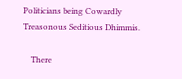Politicians being Cowardly Treasonous Seditious Dhimmis.

    There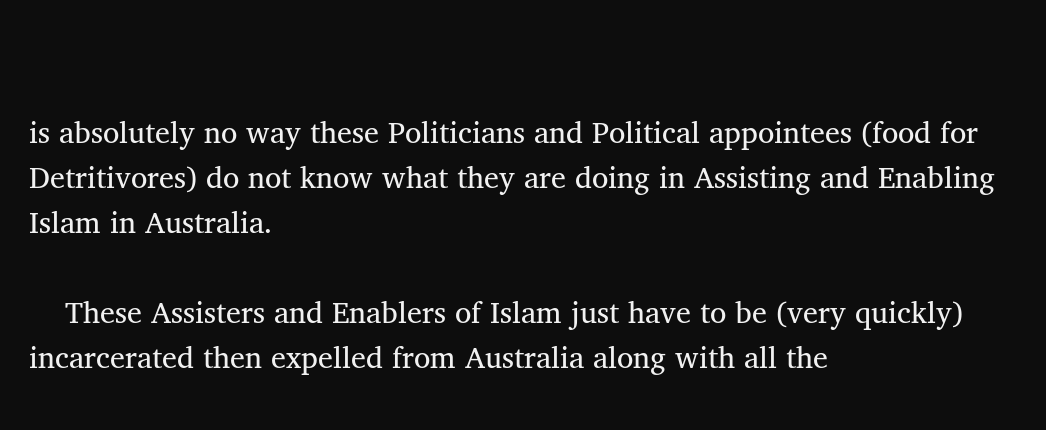is absolutely no way these Politicians and Political appointees (food for Detritivores) do not know what they are doing in Assisting and Enabling Islam in Australia.

    These Assisters and Enablers of Islam just have to be (very quickly) incarcerated then expelled from Australia along with all the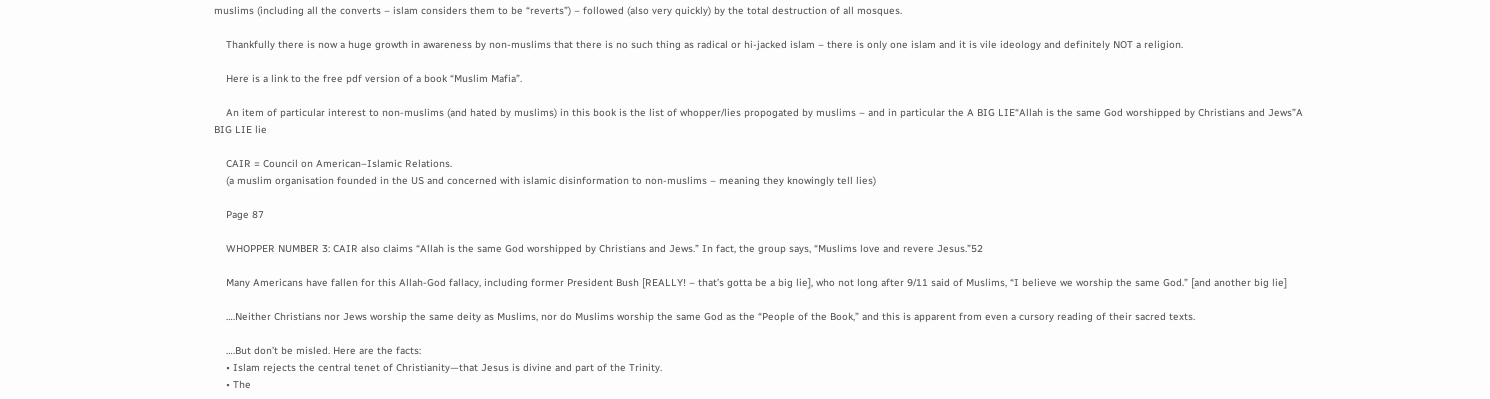muslims (including all the converts – islam considers them to be “reverts”) – followed (also very quickly) by the total destruction of all mosques.

    Thankfully there is now a huge growth in awareness by non-muslims that there is no such thing as radical or hi-jacked islam – there is only one islam and it is vile ideology and definitely NOT a religion.

    Here is a link to the free pdf version of a book “Muslim Mafia”.

    An item of particular interest to non-muslims (and hated by muslims) in this book is the list of whopper/lies propogated by muslims – and in particular the A BIG LIE“Allah is the same God worshipped by Christians and Jews”A BIG LIE lie

    CAIR = Council on American–Islamic Relations.
    (a muslim organisation founded in the US and concerned with islamic disinformation to non-muslims – meaning they knowingly tell lies)

    Page 87

    WHOPPER NUMBER 3: CAIR also claims “Allah is the same God worshipped by Christians and Jews.” In fact, the group says, “Muslims love and revere Jesus.”52

    Many Americans have fallen for this Allah-God fallacy, including former President Bush [REALLY! – that’s gotta be a big lie], who not long after 9/11 said of Muslims, “I believe we worship the same God.” [and another big lie]

    ….Neither Christians nor Jews worship the same deity as Muslims, nor do Muslims worship the same God as the “People of the Book,” and this is apparent from even a cursory reading of their sacred texts.

    ….But don’t be misled. Here are the facts:
    • Islam rejects the central tenet of Christianity—that Jesus is divine and part of the Trinity.
    • The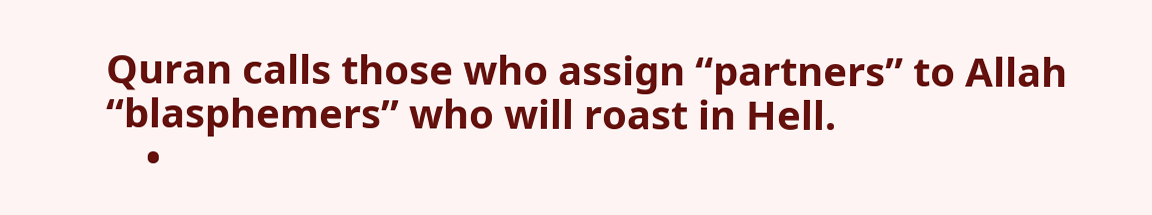Quran calls those who assign “partners” to Allah “blasphemers” who will roast in Hell.
    •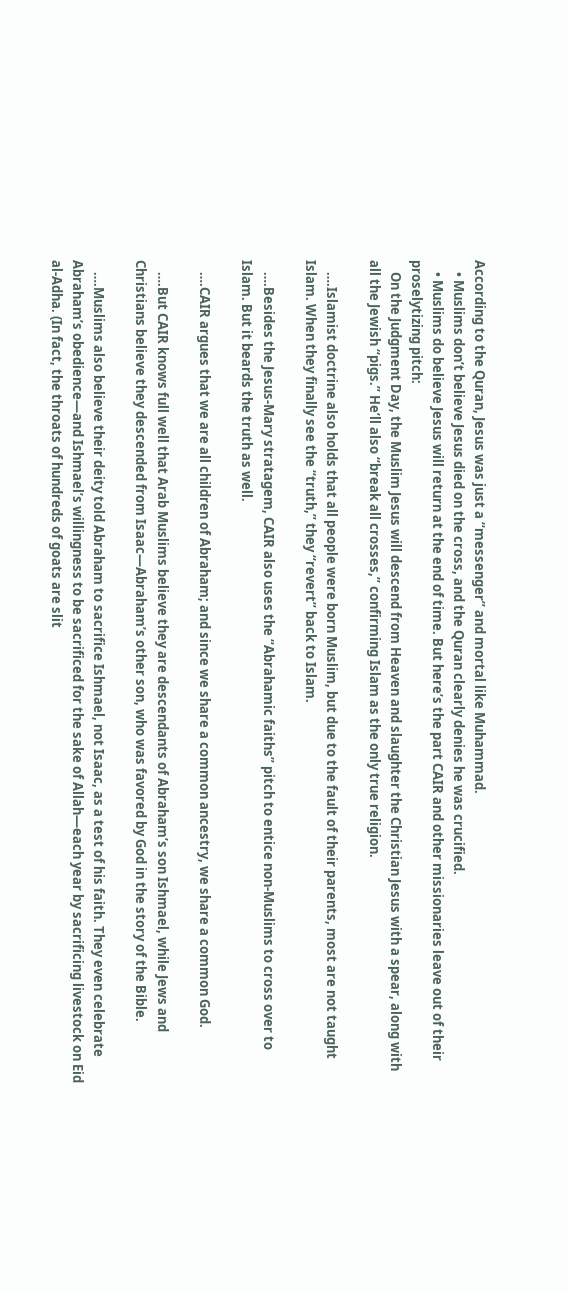According to the Quran, Jesus was just a “messenger” and mortal like Muhammad.
    • Muslims don’t believe Jesus died on the cross, and the Quran clearly denies he was crucified.
    • Muslims do believe Jesus will return at the end of time. But here’s the part CAIR and other missionaries leave out of their proselytizing pitch:
    On the Judgment Day, the Muslim Jesus will descend from Heaven and slaughter the Christian Jesus with a spear, along with all the Jewish “pigs.” He’ll also “break all crosses,” confirming Islam as the only true religion.

    ….Islamist doctrine also holds that all people were born Muslim, but due to the fault of their parents, most are not taught Islam. When they finally see the “truth,” they “revert” back to Islam.

    ….Besides the Jesus-Mary stratagem, CAIR also uses the “Abrahamic faiths” pitch to entice non-Muslims to cross over to Islam. But it beards the truth as well.

    ….CAIR argues that we are all children of Abraham; and since we share a common ancestry, we share a common God.

    ….But CAIR knows full well that Arab Muslims believe they are descendants of Abraham’s son Ishmael, while Jews and Christians believe they descended from Isaac—Abraham’s other son, who was favored by God in the story of the Bible.

    ….Muslims also believe their deity told Abraham to sacrifice Ishmael, not Isaac, as a test of his faith. They even celebrate Abraham’s obedience—and Ishmael’s willingness to be sacrificed for the sake of Allah—each year by sacrificing livestock on Eid al-Adha. (In fact, the throats of hundreds of goats are slit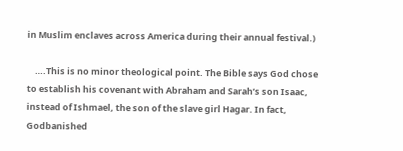in Muslim enclaves across America during their annual festival.)

    ….This is no minor theological point. The Bible says God chose to establish his covenant with Abraham and Sarah’s son Isaac, instead of Ishmael, the son of the slave girl Hagar. In fact, Godbanished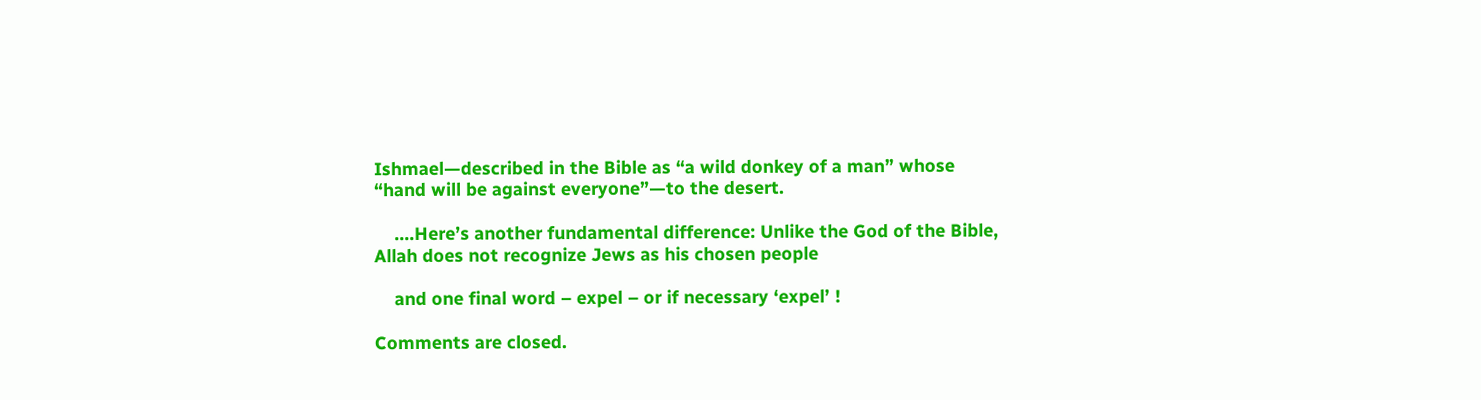Ishmael—described in the Bible as “a wild donkey of a man” whose “hand will be against everyone”—to the desert.

    ….Here’s another fundamental difference: Unlike the God of the Bible, Allah does not recognize Jews as his chosen people

    and one final word – expel – or if necessary ‘expel’ !

Comments are closed.